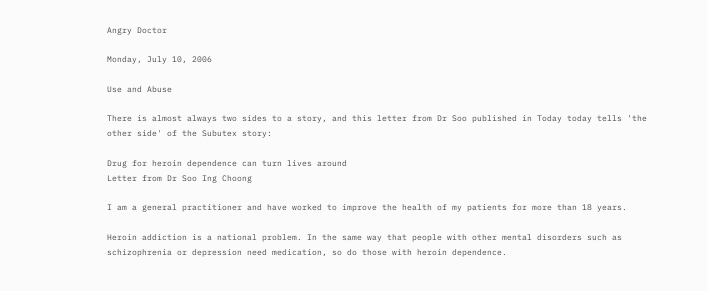Angry Doctor

Monday, July 10, 2006

Use and Abuse

There is almost always two sides to a story, and this letter from Dr Soo published in Today today tells 'the other side' of the Subutex story:

Drug for heroin dependence can turn lives around
Letter from Dr Soo Ing Choong

I am a general practitioner and have worked to improve the health of my patients for more than 18 years.

Heroin addiction is a national problem. In the same way that people with other mental disorders such as schizophrenia or depression need medication, so do those with heroin dependence.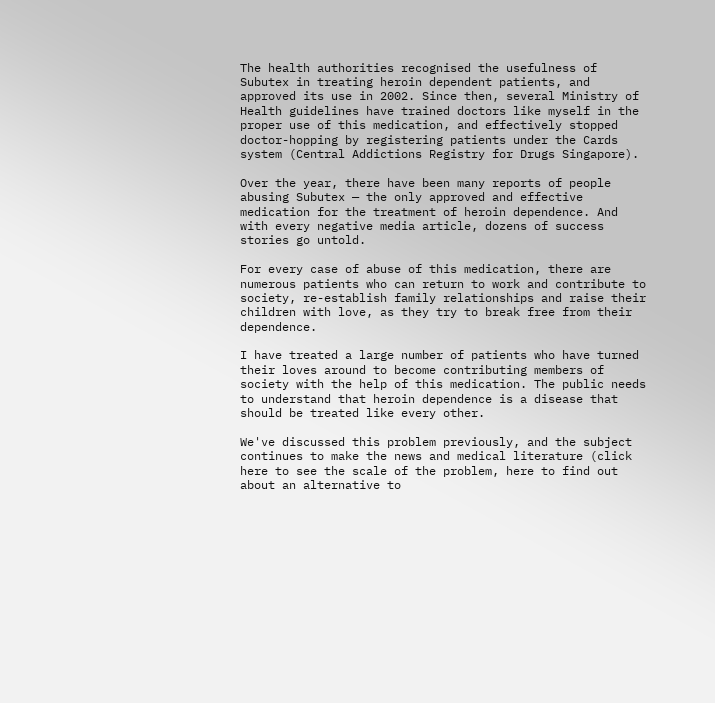The health authorities recognised the usefulness of Subutex in treating heroin dependent patients, and approved its use in 2002. Since then, several Ministry of Health guidelines have trained doctors like myself in the proper use of this medication, and effectively stopped doctor-hopping by registering patients under the Cards system (Central Addictions Registry for Drugs Singapore).

Over the year, there have been many reports of people abusing Subutex — the only approved and effective medication for the treatment of heroin dependence. And with every negative media article, dozens of success stories go untold.

For every case of abuse of this medication, there are numerous patients who can return to work and contribute to society, re-establish family relationships and raise their children with love, as they try to break free from their dependence.

I have treated a large number of patients who have turned their loves around to become contributing members of society with the help of this medication. The public needs to understand that heroin dependence is a disease that should be treated like every other.

We've discussed this problem previously, and the subject continues to make the news and medical literature (click here to see the scale of the problem, here to find out about an alternative to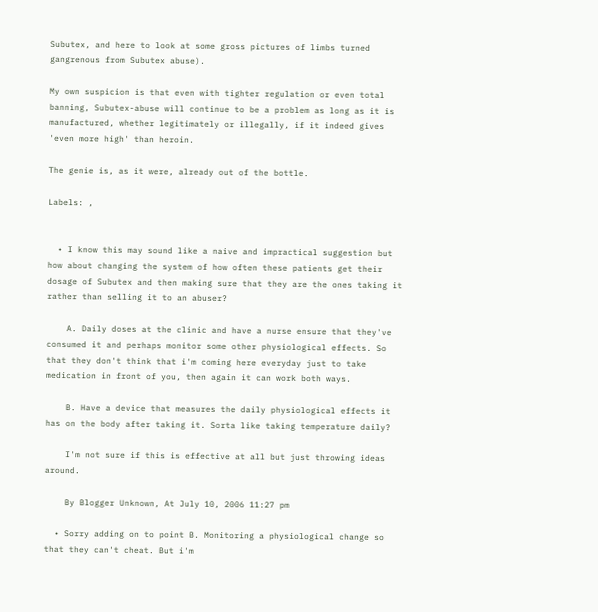Subutex, and here to look at some gross pictures of limbs turned gangrenous from Subutex abuse).

My own suspicion is that even with tighter regulation or even total banning, Subutex-abuse will continue to be a problem as long as it is manufactured, whether legitimately or illegally, if it indeed gives 'even more high' than heroin.

The genie is, as it were, already out of the bottle.

Labels: ,


  • I know this may sound like a naive and impractical suggestion but how about changing the system of how often these patients get their dosage of Subutex and then making sure that they are the ones taking it rather than selling it to an abuser?

    A. Daily doses at the clinic and have a nurse ensure that they've consumed it and perhaps monitor some other physiological effects. So that they don't think that i'm coming here everyday just to take medication in front of you, then again it can work both ways.

    B. Have a device that measures the daily physiological effects it has on the body after taking it. Sorta like taking temperature daily?

    I'm not sure if this is effective at all but just throwing ideas around.

    By Blogger Unknown, At July 10, 2006 11:27 pm

  • Sorry adding on to point B. Monitoring a physiological change so that they can't cheat. But i'm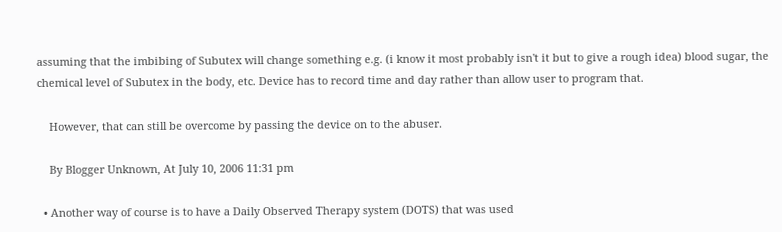assuming that the imbibing of Subutex will change something e.g. (i know it most probably isn't it but to give a rough idea) blood sugar, the chemical level of Subutex in the body, etc. Device has to record time and day rather than allow user to program that.

    However, that can still be overcome by passing the device on to the abuser.

    By Blogger Unknown, At July 10, 2006 11:31 pm

  • Another way of course is to have a Daily Observed Therapy system (DOTS) that was used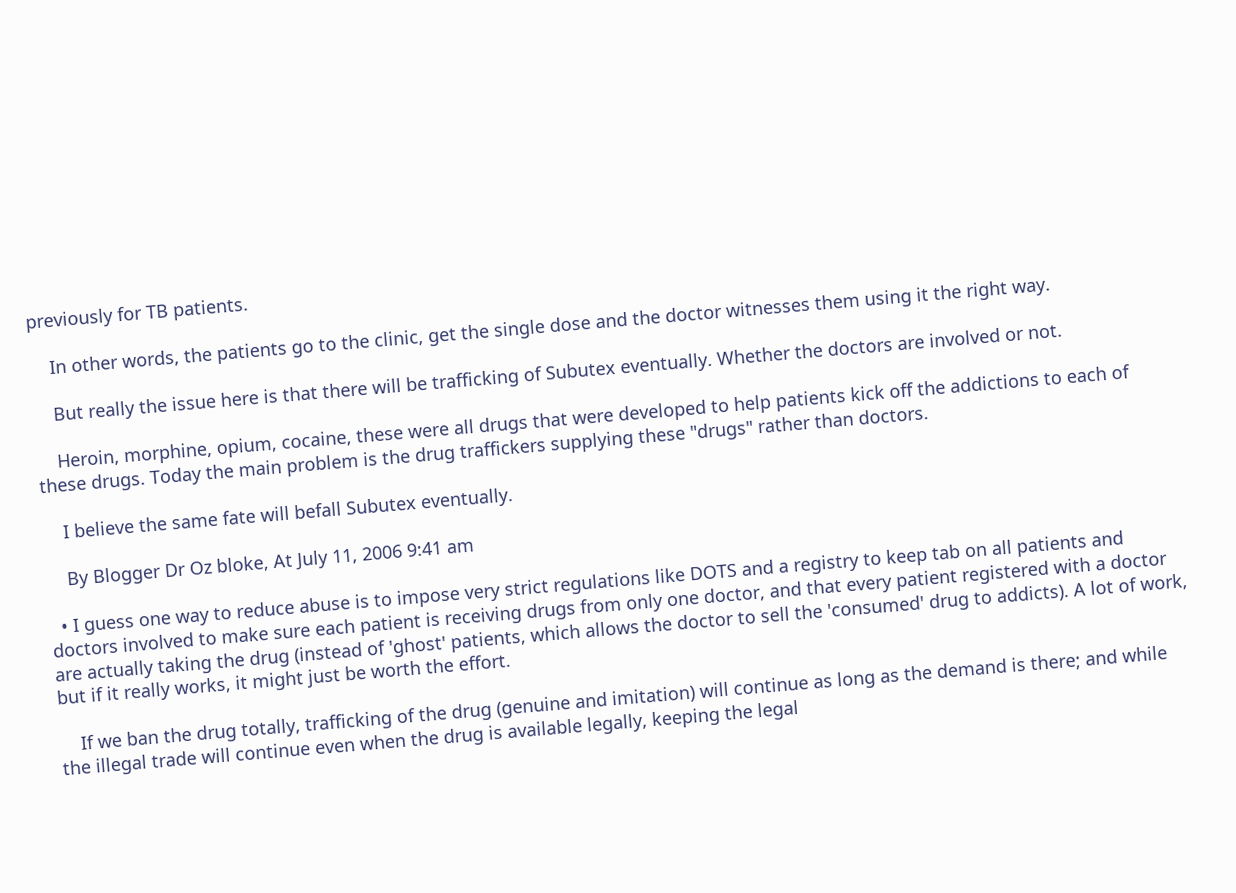previously for TB patients.

    In other words, the patients go to the clinic, get the single dose and the doctor witnesses them using it the right way.

    But really the issue here is that there will be trafficking of Subutex eventually. Whether the doctors are involved or not.

    Heroin, morphine, opium, cocaine, these were all drugs that were developed to help patients kick off the addictions to each of these drugs. Today the main problem is the drug traffickers supplying these "drugs" rather than doctors.

    I believe the same fate will befall Subutex eventually.

    By Blogger Dr Oz bloke, At July 11, 2006 9:41 am

  • I guess one way to reduce abuse is to impose very strict regulations like DOTS and a registry to keep tab on all patients and doctors involved to make sure each patient is receiving drugs from only one doctor, and that every patient registered with a doctor are actually taking the drug (instead of 'ghost' patients, which allows the doctor to sell the 'consumed' drug to addicts). A lot of work, but if it really works, it might just be worth the effort.

    If we ban the drug totally, trafficking of the drug (genuine and imitation) will continue as long as the demand is there; and while the illegal trade will continue even when the drug is available legally, keeping the legal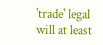'trade' legal will at least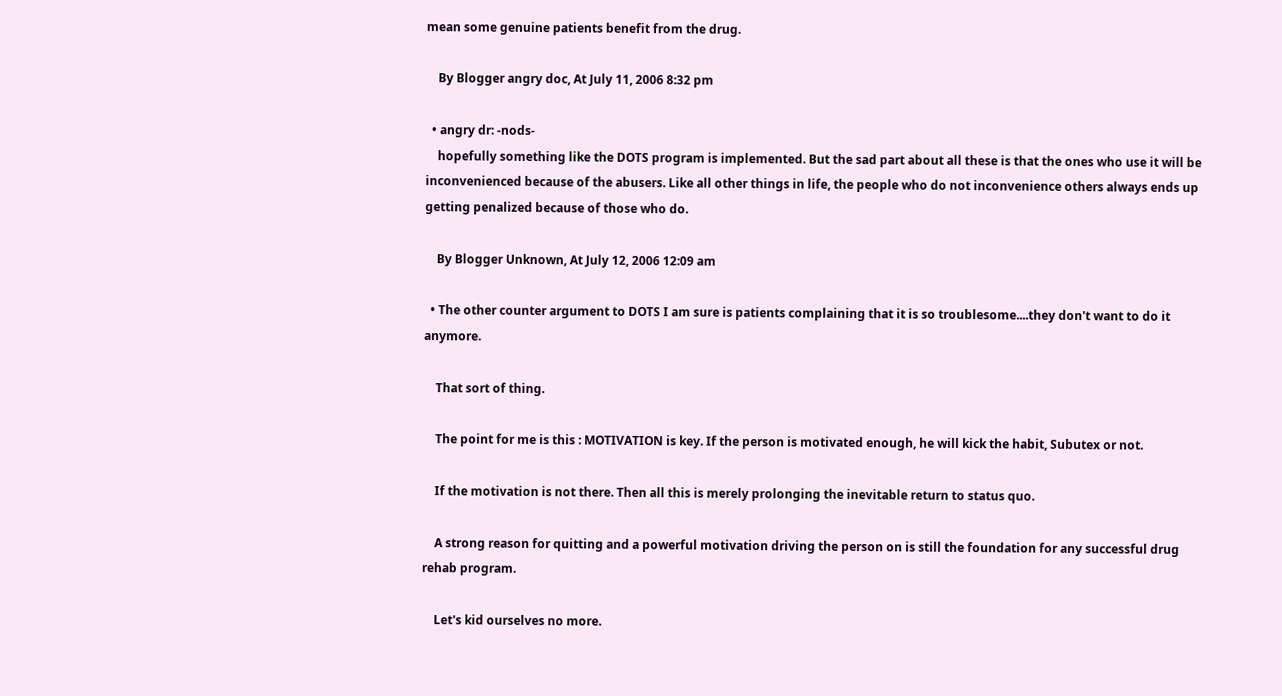mean some genuine patients benefit from the drug.

    By Blogger angry doc, At July 11, 2006 8:32 pm

  • angry dr: -nods-
    hopefully something like the DOTS program is implemented. But the sad part about all these is that the ones who use it will be inconvenienced because of the abusers. Like all other things in life, the people who do not inconvenience others always ends up getting penalized because of those who do.

    By Blogger Unknown, At July 12, 2006 12:09 am

  • The other counter argument to DOTS I am sure is patients complaining that it is so troublesome....they don't want to do it anymore.

    That sort of thing.

    The point for me is this : MOTIVATION is key. If the person is motivated enough, he will kick the habit, Subutex or not.

    If the motivation is not there. Then all this is merely prolonging the inevitable return to status quo.

    A strong reason for quitting and a powerful motivation driving the person on is still the foundation for any successful drug rehab program.

    Let's kid ourselves no more.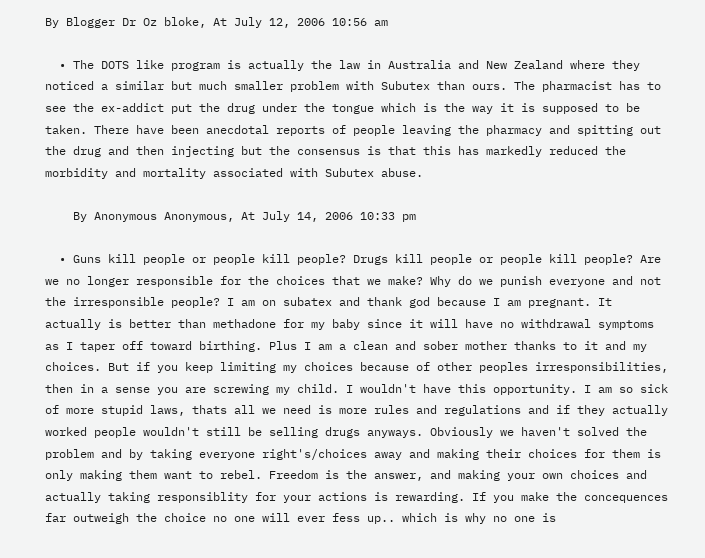By Blogger Dr Oz bloke, At July 12, 2006 10:56 am

  • The DOTS like program is actually the law in Australia and New Zealand where they noticed a similar but much smaller problem with Subutex than ours. The pharmacist has to see the ex-addict put the drug under the tongue which is the way it is supposed to be taken. There have been anecdotal reports of people leaving the pharmacy and spitting out the drug and then injecting but the consensus is that this has markedly reduced the morbidity and mortality associated with Subutex abuse.

    By Anonymous Anonymous, At July 14, 2006 10:33 pm

  • Guns kill people or people kill people? Drugs kill people or people kill people? Are we no longer responsible for the choices that we make? Why do we punish everyone and not the irresponsible people? I am on subatex and thank god because I am pregnant. It actually is better than methadone for my baby since it will have no withdrawal symptoms as I taper off toward birthing. Plus I am a clean and sober mother thanks to it and my choices. But if you keep limiting my choices because of other peoples irresponsibilities, then in a sense you are screwing my child. I wouldn't have this opportunity. I am so sick of more stupid laws, thats all we need is more rules and regulations and if they actually worked people wouldn't still be selling drugs anyways. Obviously we haven't solved the problem and by taking everyone right's/choices away and making their choices for them is only making them want to rebel. Freedom is the answer, and making your own choices and actually taking responsiblity for your actions is rewarding. If you make the concequences far outweigh the choice no one will ever fess up.. which is why no one is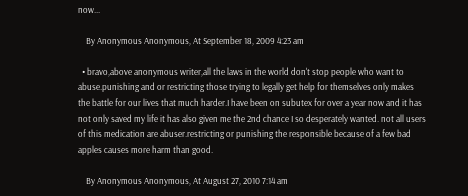now...

    By Anonymous Anonymous, At September 18, 2009 4:23 am

  • bravo,above anonymous writer,all the laws in the world don't stop people who want to abuse.punishing and or restricting those trying to legally get help for themselves only makes the battle for our lives that much harder.I have been on subutex for over a year now and it has not only saved my life it has also given me the 2nd chance I so desperately wanted. not all users of this medication are abuser.restricting or punishing the responsible because of a few bad apples causes more harm than good.

    By Anonymous Anonymous, At August 27, 2010 7:14 am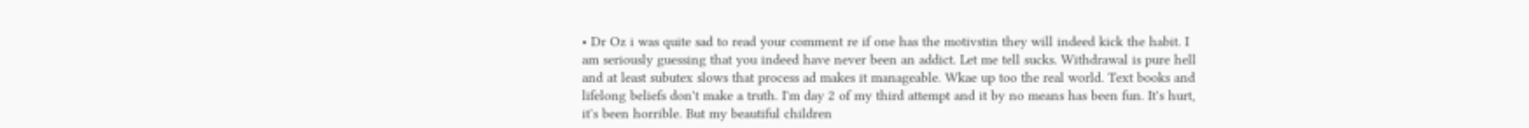• Dr Oz i was quite sad to read your comment re if one has the motivstin they will indeed kick the habit. I am seriously guessing that you indeed have never been an addict. Let me tell sucks. Withdrawal is pure hell and at least subutex slows that process ad makes it manageable. Wkae up too the real world. Text books and lifelong beliefs don't make a truth. I'm day 2 of my third attempt and it by no means has been fun. It's hurt, it's been horrible. But my beautiful children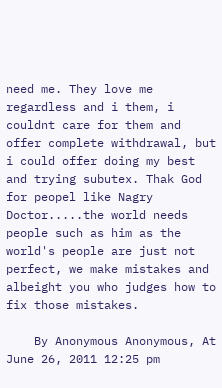need me. They love me regardless and i them, i couldnt care for them and offer complete withdrawal, but i could offer doing my best and trying subutex. Thak God for peopel like Nagry Doctor.....the world needs people such as him as the world's people are just not perfect, we make mistakes and albeight you who judges how to fix those mistakes.

    By Anonymous Anonymous, At June 26, 2011 12:25 pm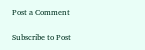Post a Comment

Subscribe to Post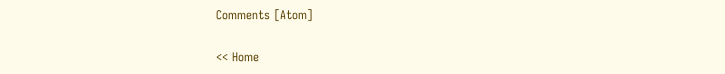Comments [Atom]

<< Home